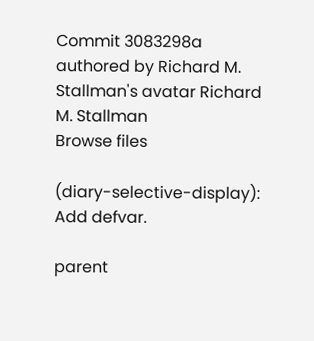Commit 3083298a authored by Richard M. Stallman's avatar Richard M. Stallman
Browse files

(diary-selective-display): Add defvar.

parent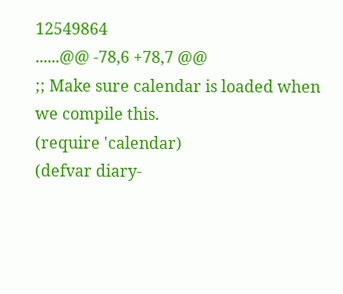12549864
......@@ -78,6 +78,7 @@
;; Make sure calendar is loaded when we compile this.
(require 'calendar)
(defvar diary-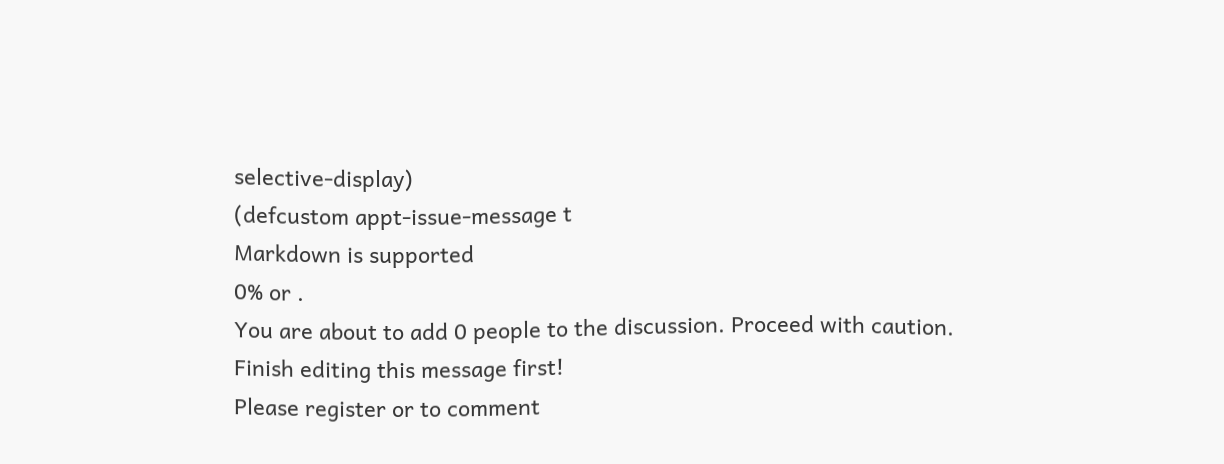selective-display)
(defcustom appt-issue-message t
Markdown is supported
0% or .
You are about to add 0 people to the discussion. Proceed with caution.
Finish editing this message first!
Please register or to comment